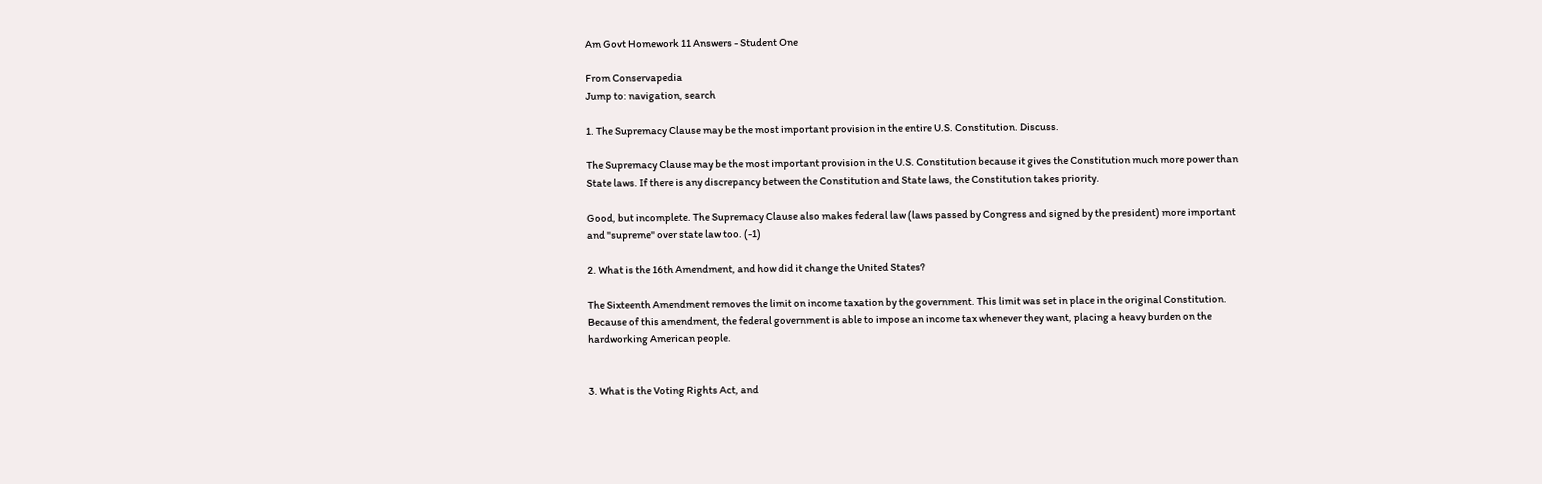Am Govt Homework 11 Answers - Student One

From Conservapedia
Jump to: navigation, search

1. The Supremacy Clause may be the most important provision in the entire U.S. Constitution. Discuss.

The Supremacy Clause may be the most important provision in the U.S. Constitution because it gives the Constitution much more power than State laws. If there is any discrepancy between the Constitution and State laws, the Constitution takes priority.

Good, but incomplete. The Supremacy Clause also makes federal law (laws passed by Congress and signed by the president) more important and "supreme" over state law too. (-1)

2. What is the 16th Amendment, and how did it change the United States?

The Sixteenth Amendment removes the limit on income taxation by the government. This limit was set in place in the original Constitution. Because of this amendment, the federal government is able to impose an income tax whenever they want, placing a heavy burden on the hardworking American people.


3. What is the Voting Rights Act, and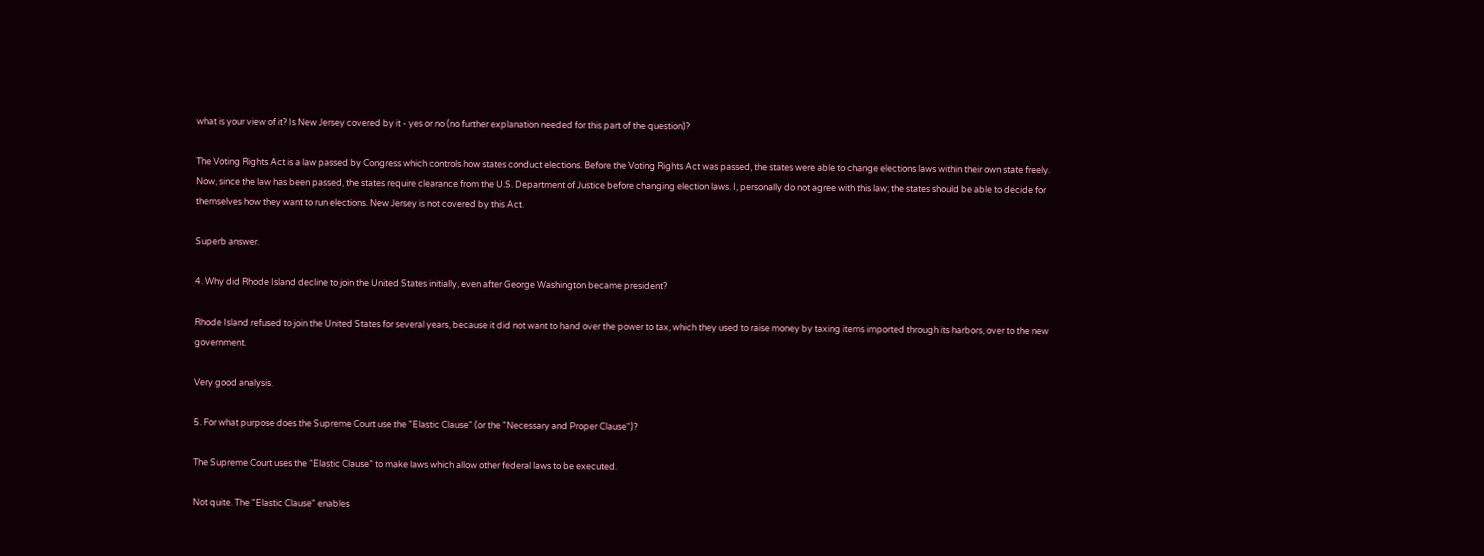what is your view of it? Is New Jersey covered by it - yes or no (no further explanation needed for this part of the question)?

The Voting Rights Act is a law passed by Congress which controls how states conduct elections. Before the Voting Rights Act was passed, the states were able to change elections laws within their own state freely. Now, since the law has been passed, the states require clearance from the U.S. Department of Justice before changing election laws. I, personally do not agree with this law; the states should be able to decide for themselves how they want to run elections. New Jersey is not covered by this Act.

Superb answer.

4. Why did Rhode Island decline to join the United States initially, even after George Washington became president?

Rhode Island refused to join the United States for several years, because it did not want to hand over the power to tax, which they used to raise money by taxing items imported through its harbors, over to the new government.

Very good analysis.

5. For what purpose does the Supreme Court use the "Elastic Clause" (or the "Necessary and Proper Clause")?

The Supreme Court uses the “Elastic Clause” to make laws which allow other federal laws to be executed.

Not quite. The "Elastic Clause" enables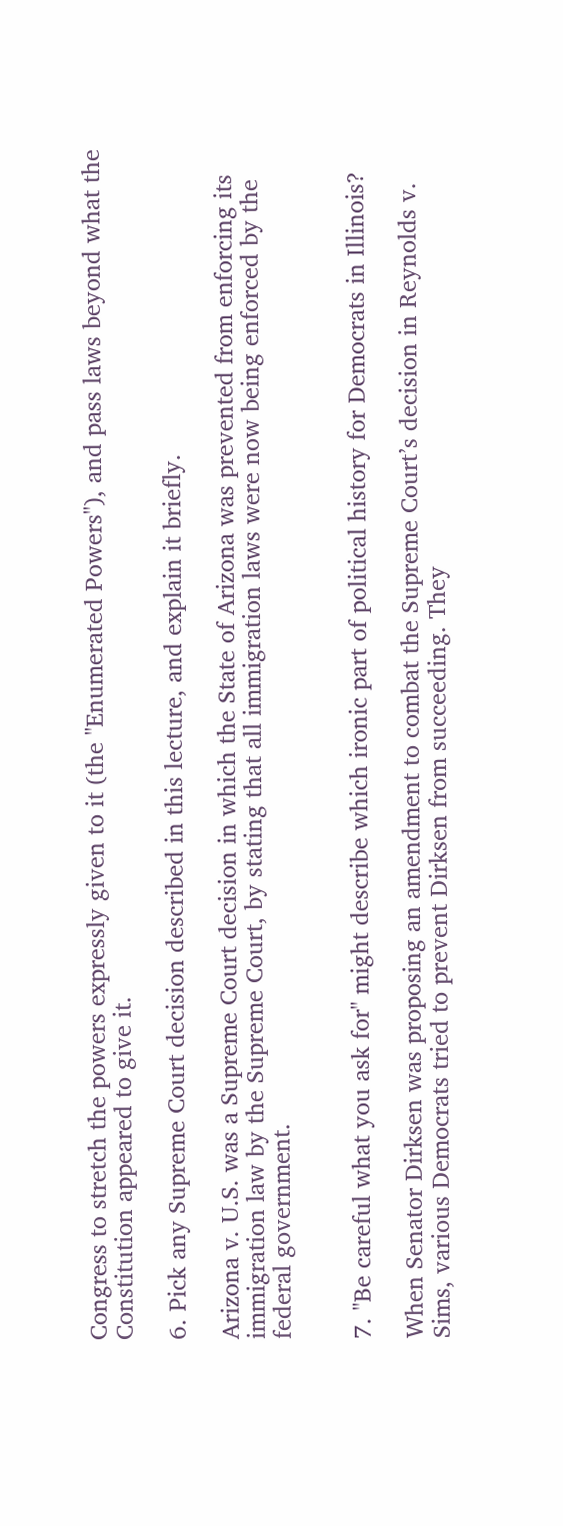Congress to stretch the powers expressly given to it (the "Enumerated Powers"), and pass laws beyond what the Constitution appeared to give it.

6. Pick any Supreme Court decision described in this lecture, and explain it briefly.

Arizona v. U.S. was a Supreme Court decision in which the State of Arizona was prevented from enforcing its immigration law by the Supreme Court, by stating that all immigration laws were now being enforced by the federal government.


7. "Be careful what you ask for" might describe which ironic part of political history for Democrats in Illinois?

When Senator Dirksen was proposing an amendment to combat the Supreme Court’s decision in Reynolds v. Sims, various Democrats tried to prevent Dirksen from succeeding. They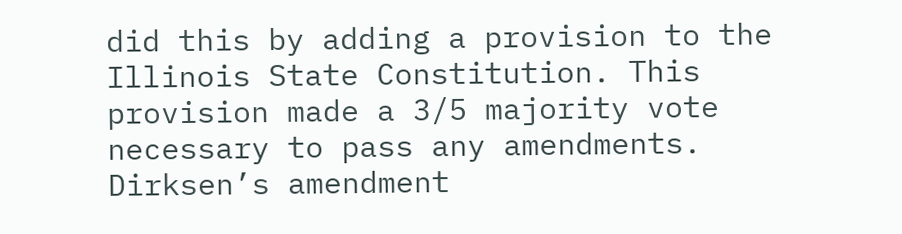did this by adding a provision to the Illinois State Constitution. This provision made a 3/5 majority vote necessary to pass any amendments. Dirksen’s amendment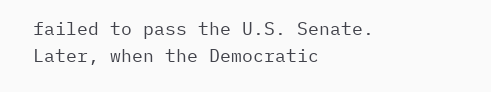failed to pass the U.S. Senate. Later, when the Democratic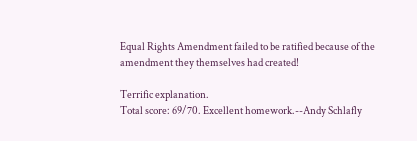Equal Rights Amendment failed to be ratified because of the amendment they themselves had created!

Terrific explanation.
Total score: 69/70. Excellent homework.--Andy Schlafly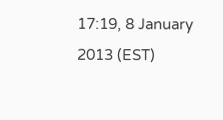17:19, 8 January 2013 (EST)